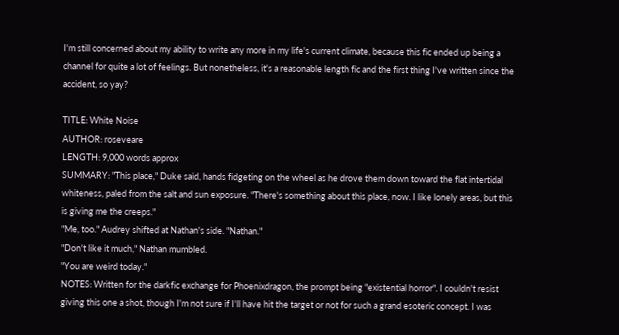I'm still concerned about my ability to write any more in my life's current climate, because this fic ended up being a channel for quite a lot of feelings. But nonetheless, it's a reasonable length fic and the first thing I've written since the accident, so yay?

TITLE: White Noise
AUTHOR: roseveare
LENGTH: 9,000 words approx
SUMMARY: "This place," Duke said, hands fidgeting on the wheel as he drove them down toward the flat intertidal whiteness, paled from the salt and sun exposure. "There's something about this place, now. I like lonely areas, but this is giving me the creeps."
"Me, too." Audrey shifted at Nathan's side. "Nathan."
"Don't like it much," Nathan mumbled.
"You are weird today."
NOTES: Written for the darkfic exchange for Phoenixdragon, the prompt being "existential horror". I couldn't resist giving this one a shot, though I'm not sure if I'll have hit the target or not for such a grand esoteric concept. I was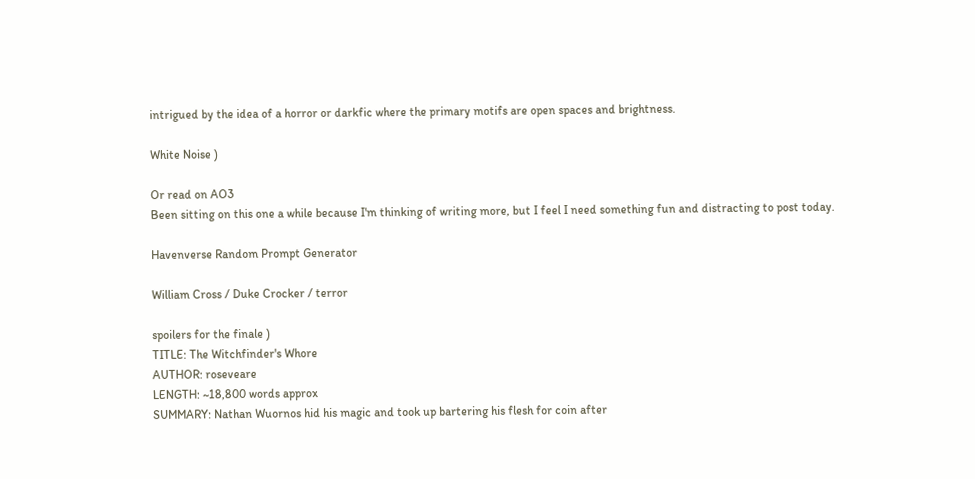intrigued by the idea of a horror or darkfic where the primary motifs are open spaces and brightness.

White Noise )

Or read on AO3
Been sitting on this one a while because I'm thinking of writing more, but I feel I need something fun and distracting to post today.

Havenverse Random Prompt Generator

William Cross / Duke Crocker / terror

spoilers for the finale )
TITLE: The Witchfinder's Whore
AUTHOR: roseveare
LENGTH: ~18,800 words approx
SUMMARY: Nathan Wuornos hid his magic and took up bartering his flesh for coin after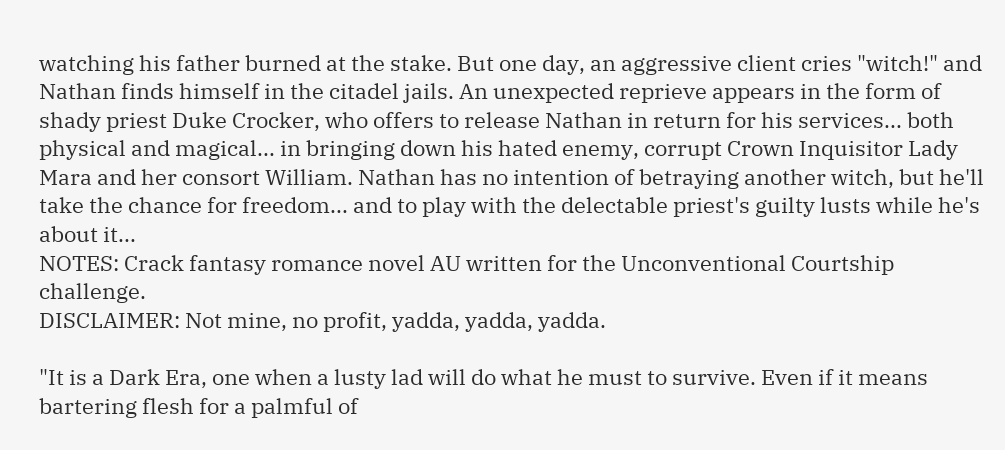watching his father burned at the stake. But one day, an aggressive client cries "witch!" and Nathan finds himself in the citadel jails. An unexpected reprieve appears in the form of shady priest Duke Crocker, who offers to release Nathan in return for his services... both physical and magical... in bringing down his hated enemy, corrupt Crown Inquisitor Lady Mara and her consort William. Nathan has no intention of betraying another witch, but he'll take the chance for freedom... and to play with the delectable priest's guilty lusts while he's about it...
NOTES: Crack fantasy romance novel AU written for the Unconventional Courtship challenge.
DISCLAIMER: Not mine, no profit, yadda, yadda, yadda.

"It is a Dark Era, one when a lusty lad will do what he must to survive. Even if it means bartering flesh for a palmful of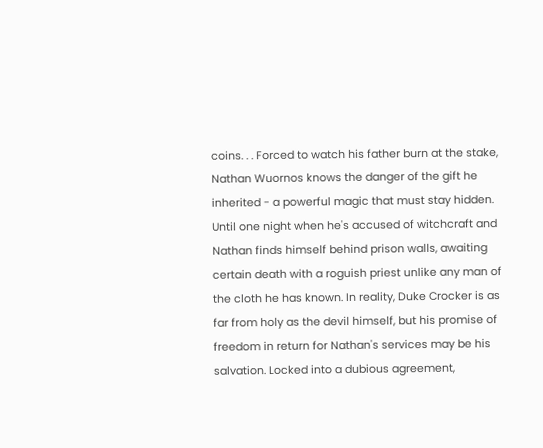coins. . . Forced to watch his father burn at the stake, Nathan Wuornos knows the danger of the gift he inherited - a powerful magic that must stay hidden. Until one night when he's accused of witchcraft and Nathan finds himself behind prison walls, awaiting certain death with a roguish priest unlike any man of the cloth he has known. In reality, Duke Crocker is as far from holy as the devil himself, but his promise of freedom in return for Nathan's services may be his salvation. Locked into a dubious agreement,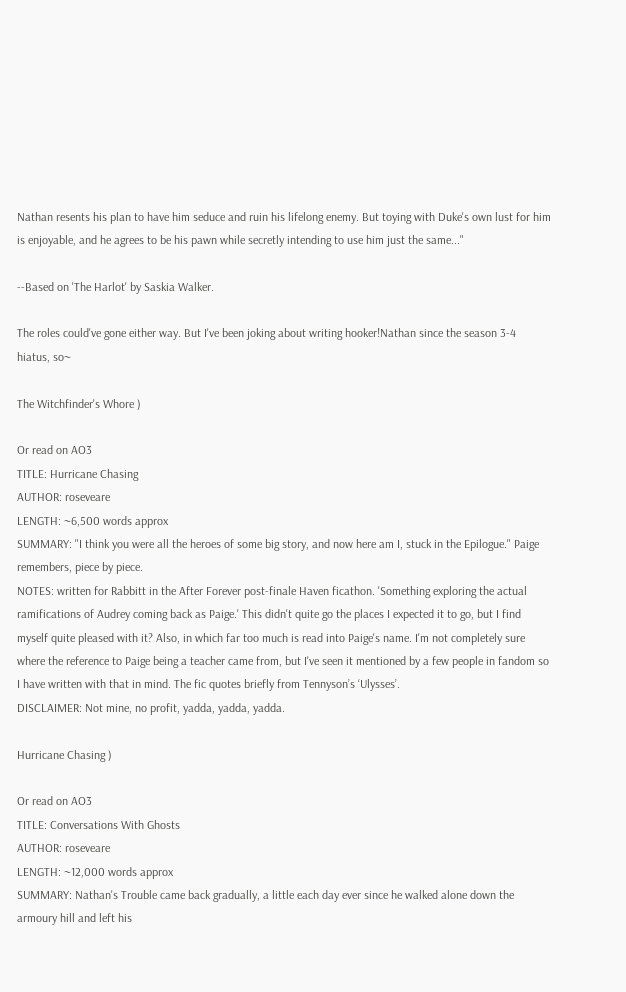Nathan resents his plan to have him seduce and ruin his lifelong enemy. But toying with Duke's own lust for him is enjoyable, and he agrees to be his pawn while secretly intending to use him just the same..."

--Based on 'The Harlot' by Saskia Walker.

The roles could've gone either way. But I've been joking about writing hooker!Nathan since the season 3-4 hiatus, so~

The Witchfinder's Whore )

Or read on AO3
TITLE: Hurricane Chasing
AUTHOR: roseveare
LENGTH: ~6,500 words approx
SUMMARY: "I think you were all the heroes of some big story, and now here am I, stuck in the Epilogue." Paige remembers, piece by piece.
NOTES: written for Rabbitt in the After Forever post-finale Haven ficathon. 'Something exploring the actual ramifications of Audrey coming back as Paige.' This didn't quite go the places I expected it to go, but I find myself quite pleased with it? Also, in which far too much is read into Paige's name. I'm not completely sure where the reference to Paige being a teacher came from, but I've seen it mentioned by a few people in fandom so I have written with that in mind. The fic quotes briefly from Tennyson’s ‘Ulysses’.
DISCLAIMER: Not mine, no profit, yadda, yadda, yadda.

Hurricane Chasing )

Or read on AO3
TITLE: Conversations With Ghosts
AUTHOR: roseveare
LENGTH: ~12,000 words approx
SUMMARY: Nathan's Trouble came back gradually, a little each day ever since he walked alone down the armoury hill and left his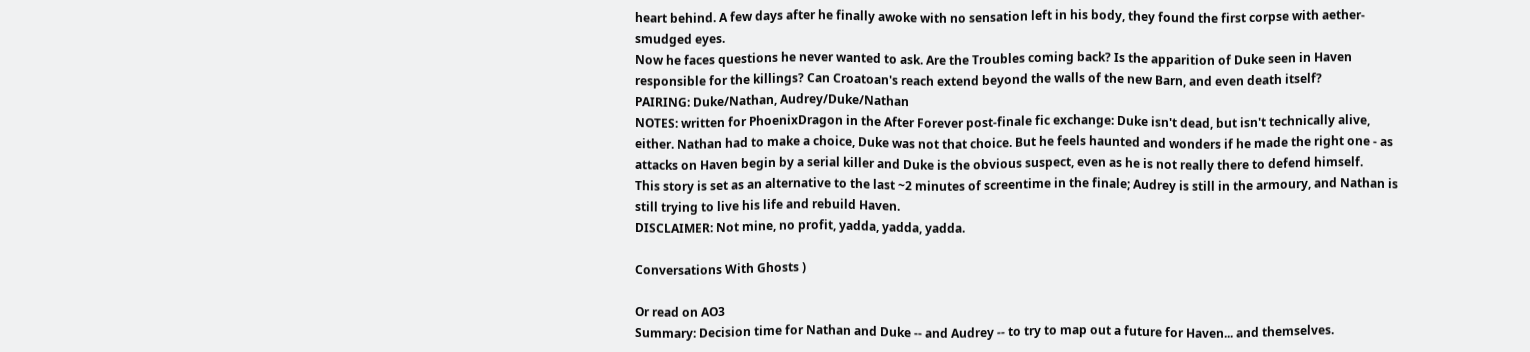heart behind. A few days after he finally awoke with no sensation left in his body, they found the first corpse with aether-smudged eyes.
Now he faces questions he never wanted to ask. Are the Troubles coming back? Is the apparition of Duke seen in Haven responsible for the killings? Can Croatoan's reach extend beyond the walls of the new Barn, and even death itself?
PAIRING: Duke/Nathan, Audrey/Duke/Nathan
NOTES: written for PhoenixDragon in the After Forever post-finale fic exchange: Duke isn't dead, but isn't technically alive, either. Nathan had to make a choice, Duke was not that choice. But he feels haunted and wonders if he made the right one - as attacks on Haven begin by a serial killer and Duke is the obvious suspect, even as he is not really there to defend himself.
This story is set as an alternative to the last ~2 minutes of screentime in the finale; Audrey is still in the armoury, and Nathan is still trying to live his life and rebuild Haven.
DISCLAIMER: Not mine, no profit, yadda, yadda, yadda.

Conversations With Ghosts )

Or read on AO3
Summary: Decision time for Nathan and Duke -- and Audrey -- to try to map out a future for Haven... and themselves.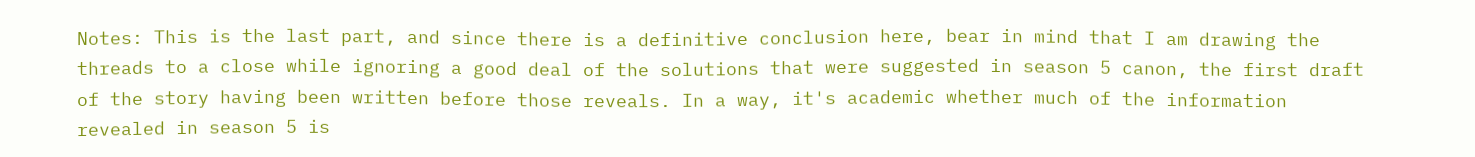Notes: This is the last part, and since there is a definitive conclusion here, bear in mind that I am drawing the threads to a close while ignoring a good deal of the solutions that were suggested in season 5 canon, the first draft of the story having been written before those reveals. In a way, it's academic whether much of the information revealed in season 5 is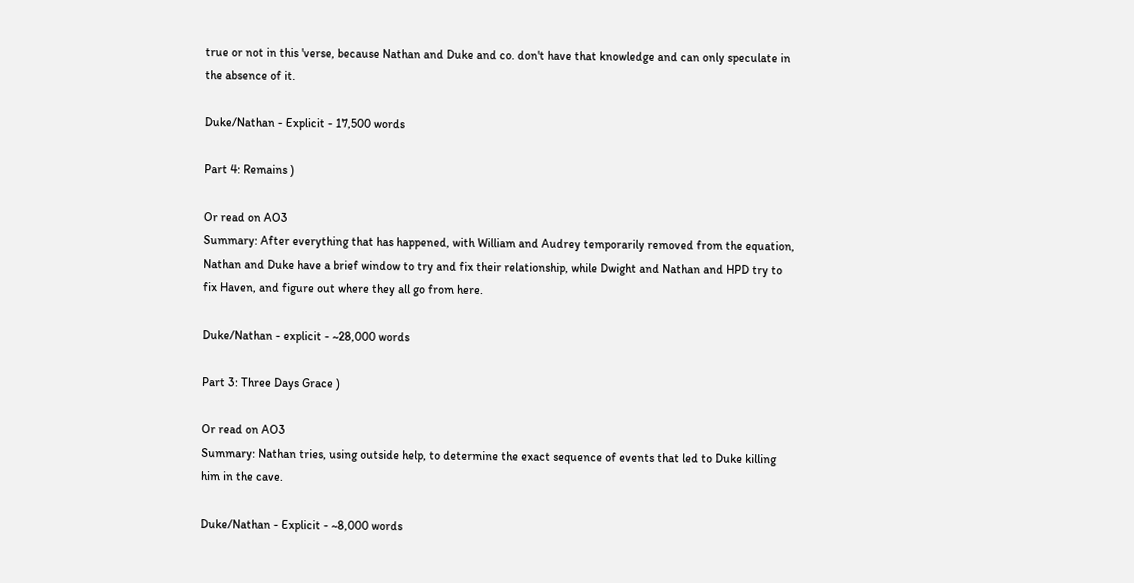true or not in this 'verse, because Nathan and Duke and co. don't have that knowledge and can only speculate in the absence of it.

Duke/Nathan - Explicit - 17,500 words

Part 4: Remains )

Or read on AO3
Summary: After everything that has happened, with William and Audrey temporarily removed from the equation, Nathan and Duke have a brief window to try and fix their relationship, while Dwight and Nathan and HPD try to fix Haven, and figure out where they all go from here.

Duke/Nathan - explicit - ~28,000 words

Part 3: Three Days Grace )

Or read on AO3
Summary: Nathan tries, using outside help, to determine the exact sequence of events that led to Duke killing him in the cave.

Duke/Nathan - Explicit - ~8,000 words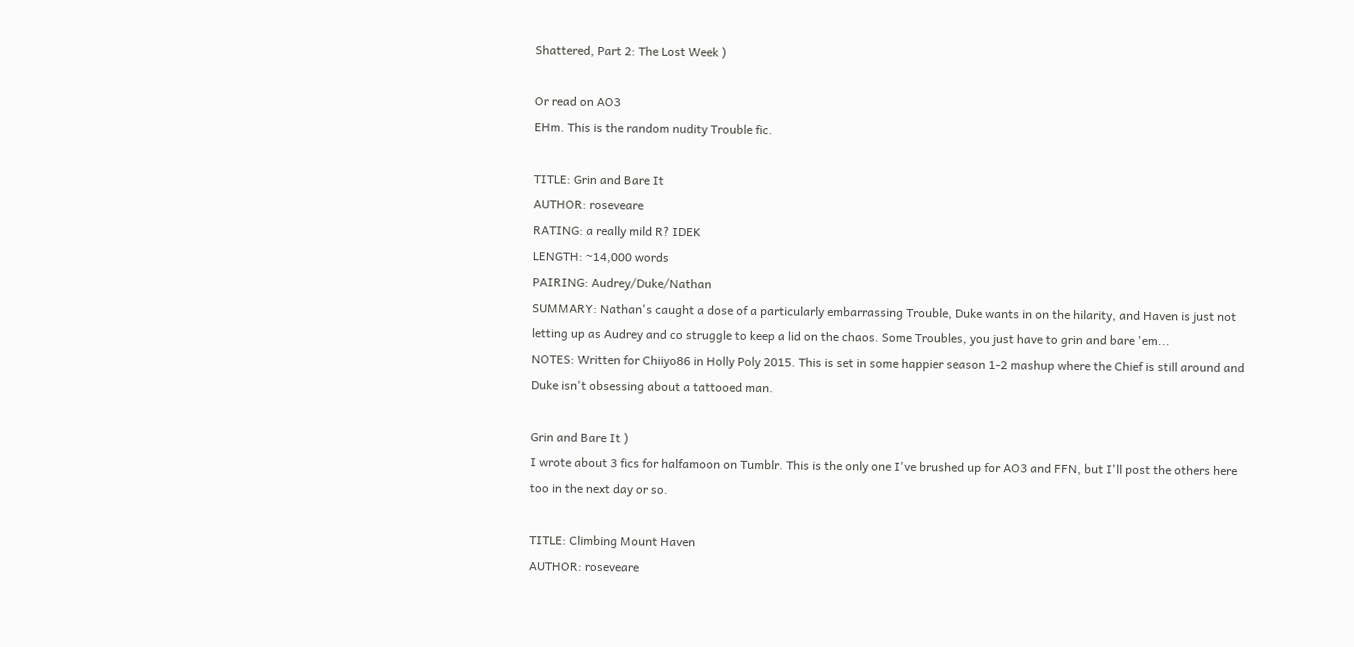Shattered, Part 2: The Lost Week )

Or read on AO3
EHm. This is the random nudity Trouble fic.

TITLE: Grin and Bare It
AUTHOR: roseveare
RATING: a really mild R? IDEK
LENGTH: ~14,000 words
PAIRING: Audrey/Duke/Nathan
SUMMARY: Nathan's caught a dose of a particularly embarrassing Trouble, Duke wants in on the hilarity, and Haven is just not letting up as Audrey and co struggle to keep a lid on the chaos. Some Troubles, you just have to grin and bare 'em...
NOTES: Written for Chiiyo86 in Holly Poly 2015. This is set in some happier season 1-2 mashup where the Chief is still around and Duke isn't obsessing about a tattooed man.

Grin and Bare It )
I wrote about 3 fics for halfamoon on Tumblr. This is the only one I've brushed up for AO3 and FFN, but I'll post the others here too in the next day or so.

TITLE: Climbing Mount Haven
AUTHOR: roseveare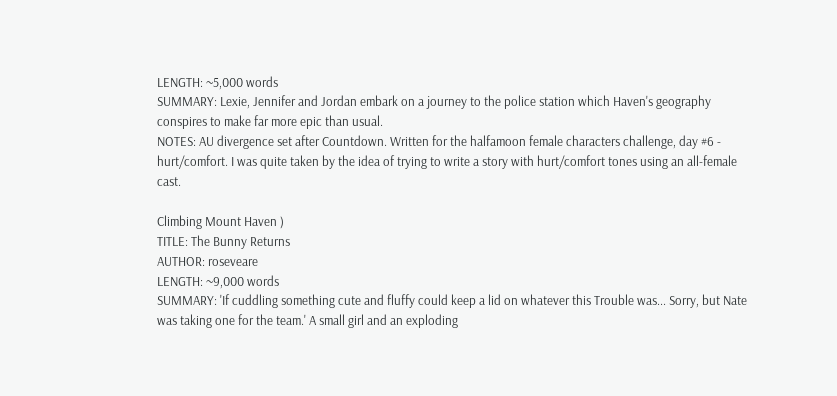LENGTH: ~5,000 words
SUMMARY: Lexie, Jennifer and Jordan embark on a journey to the police station which Haven's geography conspires to make far more epic than usual.
NOTES: AU divergence set after Countdown. Written for the halfamoon female characters challenge, day #6 - hurt/comfort. I was quite taken by the idea of trying to write a story with hurt/comfort tones using an all-female cast.

Climbing Mount Haven )
TITLE: The Bunny Returns
AUTHOR: roseveare
LENGTH: ~9,000 words
SUMMARY: 'If cuddling something cute and fluffy could keep a lid on whatever this Trouble was... Sorry, but Nate was taking one for the team.' A small girl and an exploding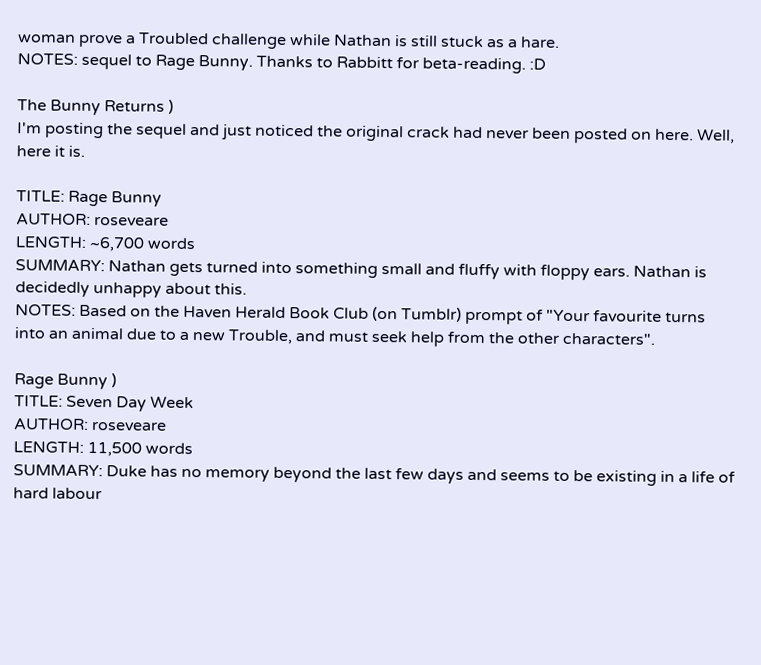woman prove a Troubled challenge while Nathan is still stuck as a hare.
NOTES: sequel to Rage Bunny. Thanks to Rabbitt for beta-reading. :D

The Bunny Returns )
I'm posting the sequel and just noticed the original crack had never been posted on here. Well, here it is.

TITLE: Rage Bunny
AUTHOR: roseveare
LENGTH: ~6,700 words
SUMMARY: Nathan gets turned into something small and fluffy with floppy ears. Nathan is decidedly unhappy about this.
NOTES: Based on the Haven Herald Book Club (on Tumblr) prompt of "Your favourite turns into an animal due to a new Trouble, and must seek help from the other characters".

Rage Bunny )
TITLE: Seven Day Week
AUTHOR: roseveare
LENGTH: 11,500 words
SUMMARY: Duke has no memory beyond the last few days and seems to be existing in a life of hard labour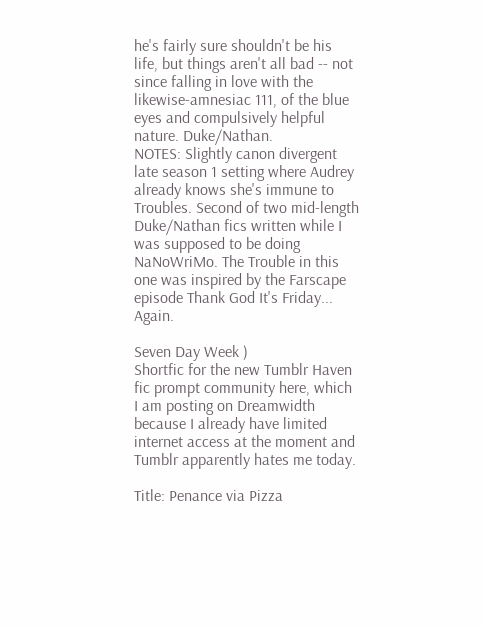he's fairly sure shouldn't be his life, but things aren't all bad -- not since falling in love with the likewise-amnesiac 111, of the blue eyes and compulsively helpful nature. Duke/Nathan.
NOTES: Slightly canon divergent late season 1 setting where Audrey already knows she's immune to Troubles. Second of two mid-length Duke/Nathan fics written while I was supposed to be doing NaNoWriMo. The Trouble in this one was inspired by the Farscape episode Thank God It's Friday... Again.

Seven Day Week )
Shortfic for the new Tumblr Haven fic prompt community here, which I am posting on Dreamwidth because I already have limited internet access at the moment and Tumblr apparently hates me today.

Title: Penance via Pizza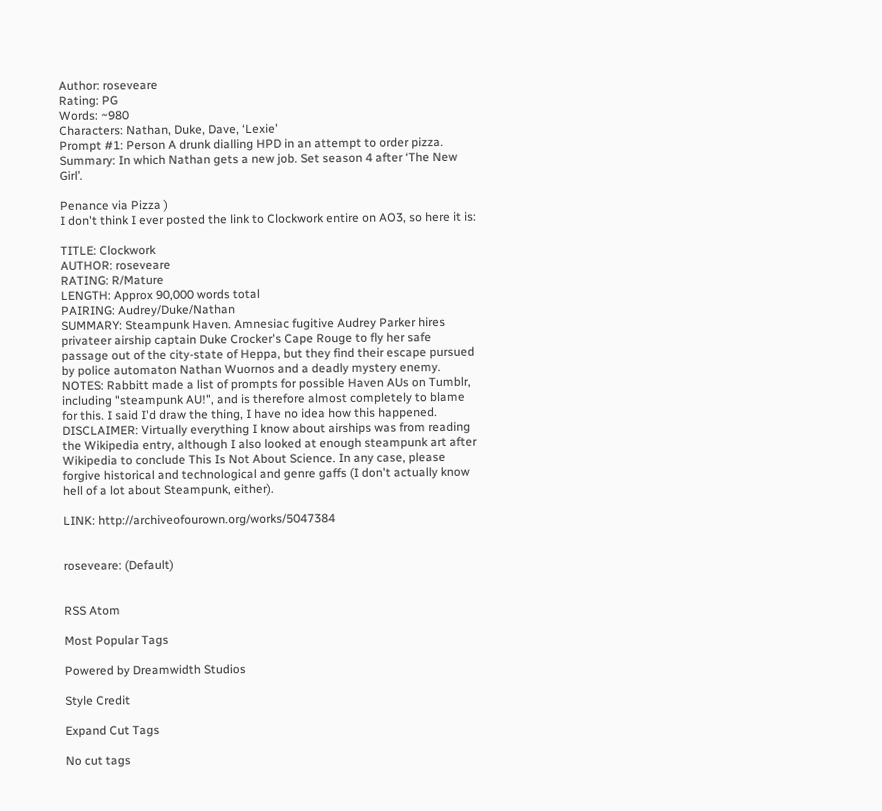Author: roseveare
Rating: PG
Words: ~980
Characters: Nathan, Duke, Dave, ‘Lexie’
Prompt #1: Person A drunk dialling HPD in an attempt to order pizza.
Summary: In which Nathan gets a new job. Set season 4 after ‘The New Girl’.

Penance via Pizza )
I don't think I ever posted the link to Clockwork entire on AO3, so here it is:

TITLE: Clockwork
AUTHOR: roseveare
RATING: R/Mature
LENGTH: Approx 90,000 words total
PAIRING: Audrey/Duke/Nathan
SUMMARY: Steampunk Haven. Amnesiac fugitive Audrey Parker hires privateer airship captain Duke Crocker's Cape Rouge to fly her safe passage out of the city-state of Heppa, but they find their escape pursued by police automaton Nathan Wuornos and a deadly mystery enemy.
NOTES: Rabbitt made a list of prompts for possible Haven AUs on Tumblr, including "steampunk AU!", and is therefore almost completely to blame for this. I said I'd draw the thing, I have no idea how this happened.
DISCLAIMER: Virtually everything I know about airships was from reading the Wikipedia entry, although I also looked at enough steampunk art after Wikipedia to conclude This Is Not About Science. In any case, please forgive historical and technological and genre gaffs (I don't actually know hell of a lot about Steampunk, either).

LINK: http://archiveofourown.org/works/5047384


roseveare: (Default)


RSS Atom

Most Popular Tags

Powered by Dreamwidth Studios

Style Credit

Expand Cut Tags

No cut tags